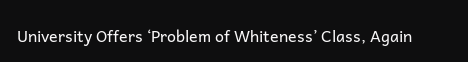University Offers ‘Problem of Whiteness’ Class, Again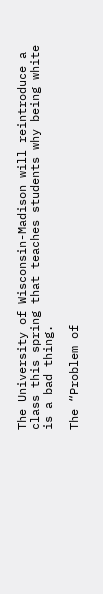The University of Wisconsin-Madison will reintroduce a class this spring that teaches students why being white is a bad thing.

The “Problem of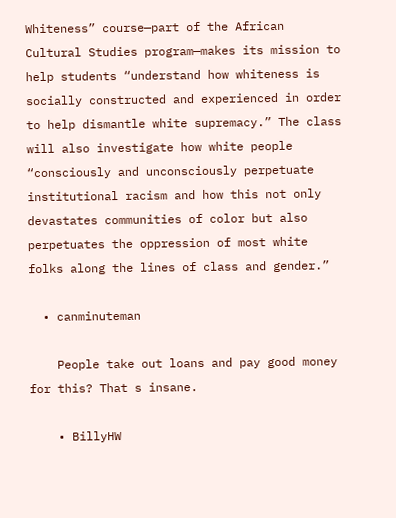Whiteness” course—part of the African Cultural Studies program—makes its mission to help students “understand how whiteness is socially constructed and experienced in order to help dismantle white supremacy.” The class will also investigate how white people “consciously and unconsciously perpetuate institutional racism and how this not only devastates communities of color but also perpetuates the oppression of most white folks along the lines of class and gender.”

  • canminuteman

    People take out loans and pay good money for this? That s insane.

    • BillyHW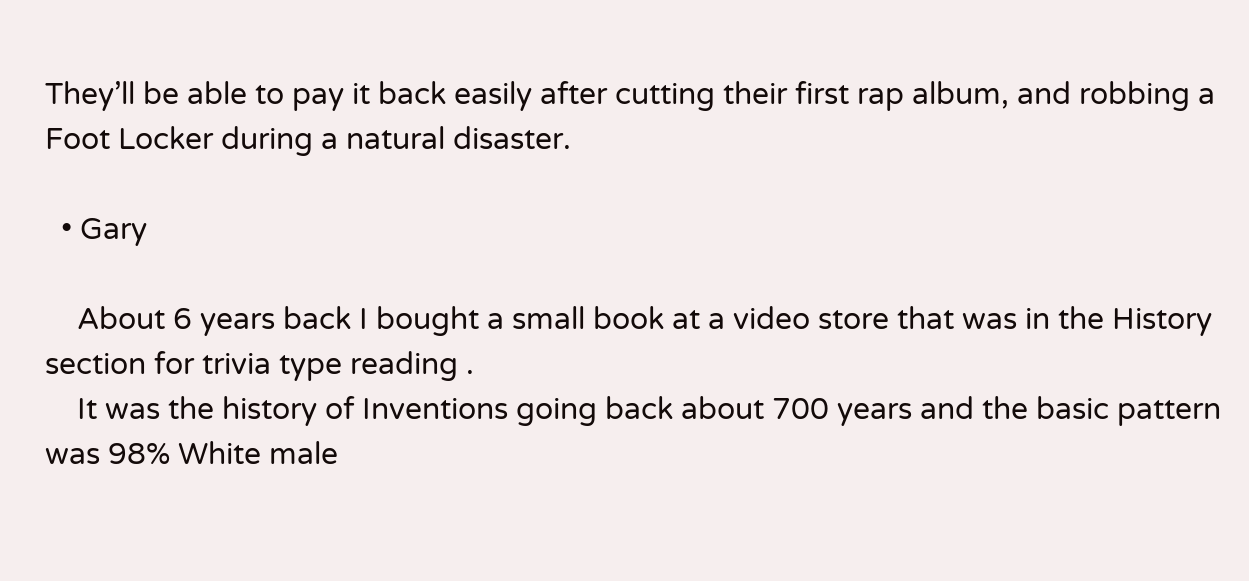They’ll be able to pay it back easily after cutting their first rap album, and robbing a Foot Locker during a natural disaster.

  • Gary

    About 6 years back I bought a small book at a video store that was in the History section for trivia type reading .
    It was the history of Inventions going back about 700 years and the basic pattern was 98% White male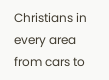Christians in every area from cars to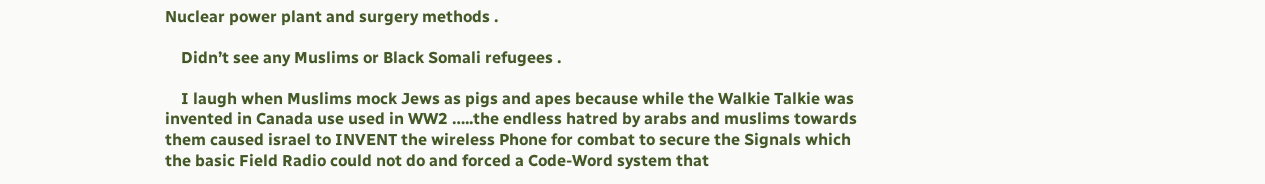Nuclear power plant and surgery methods .

    Didn’t see any Muslims or Black Somali refugees .

    I laugh when Muslims mock Jews as pigs and apes because while the Walkie Talkie was invented in Canada use used in WW2 …..the endless hatred by arabs and muslims towards them caused israel to INVENT the wireless Phone for combat to secure the Signals which the basic Field Radio could not do and forced a Code-Word system that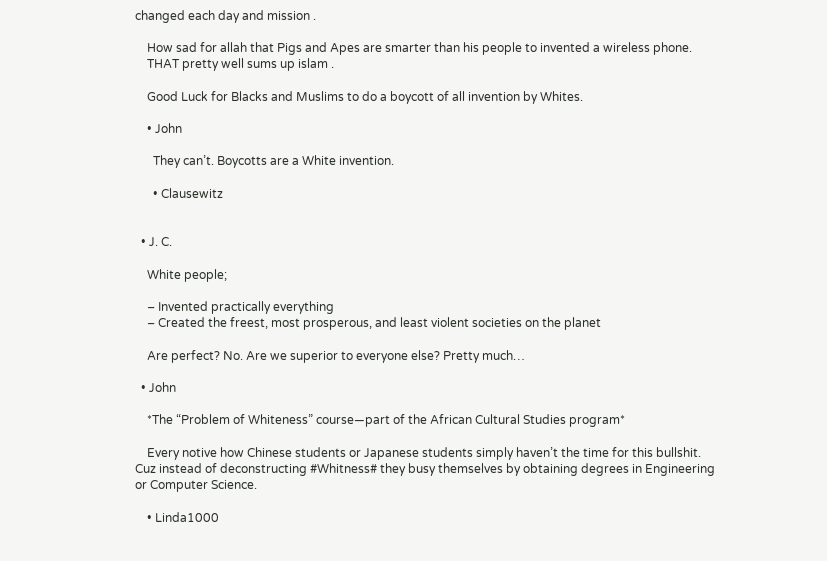changed each day and mission .

    How sad for allah that Pigs and Apes are smarter than his people to invented a wireless phone.
    THAT pretty well sums up islam .

    Good Luck for Blacks and Muslims to do a boycott of all invention by Whites.

    • John

      They can’t. Boycotts are a White invention.

      • Clausewitz


  • J. C.

    White people;

    – Invented practically everything
    – Created the freest, most prosperous, and least violent societies on the planet

    Are perfect? No. Are we superior to everyone else? Pretty much…

  • John

    *The “Problem of Whiteness” course—part of the African Cultural Studies program*

    Every notive how Chinese students or Japanese students simply haven’t the time for this bullshit. Cuz instead of deconstructing #Whitness# they busy themselves by obtaining degrees in Engineering or Computer Science.

    • Linda1000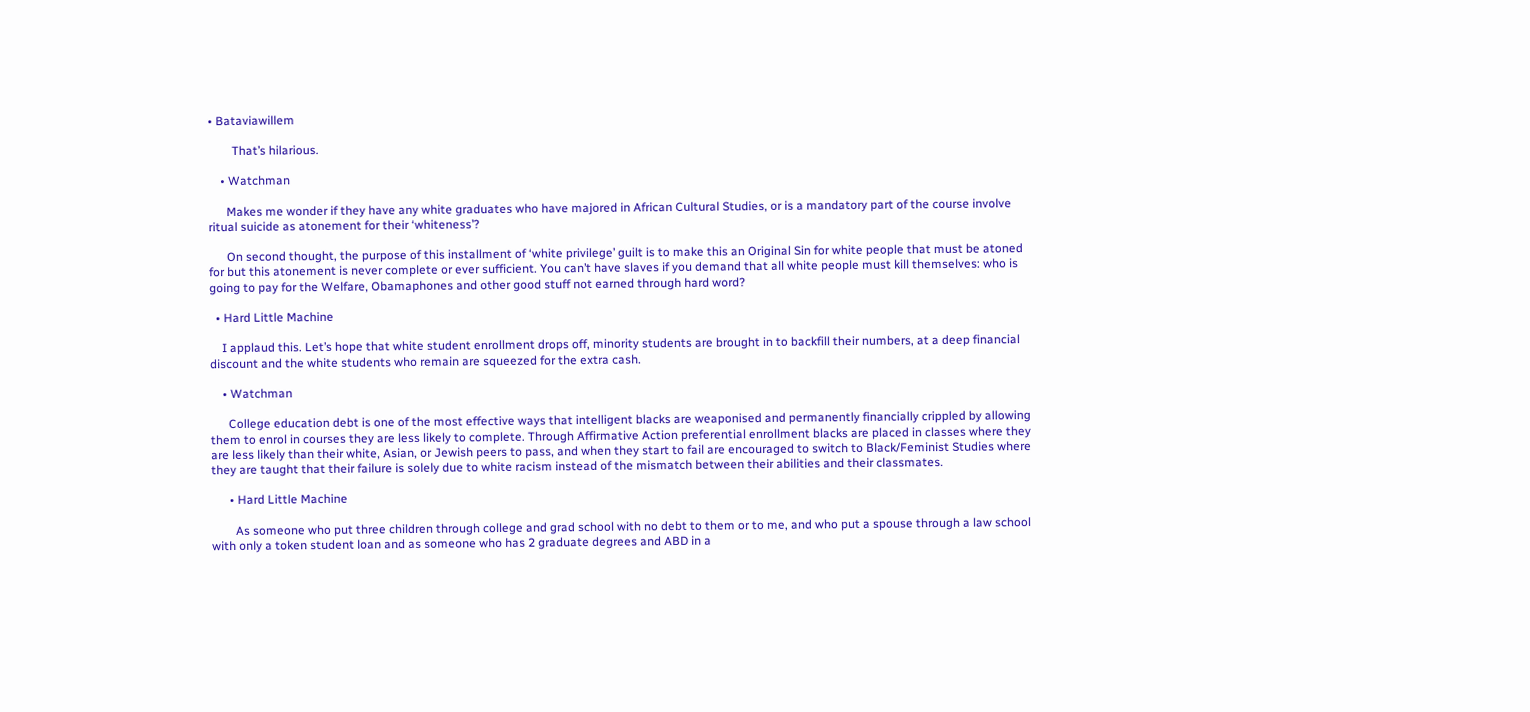• Bataviawillem

        That’s hilarious.

    • Watchman

      Makes me wonder if they have any white graduates who have majored in African Cultural Studies, or is a mandatory part of the course involve ritual suicide as atonement for their ‘whiteness’?

      On second thought, the purpose of this installment of ‘white privilege’ guilt is to make this an Original Sin for white people that must be atoned for but this atonement is never complete or ever sufficient. You can’t have slaves if you demand that all white people must kill themselves: who is going to pay for the Welfare, Obamaphones and other good stuff not earned through hard word?

  • Hard Little Machine

    I applaud this. Let’s hope that white student enrollment drops off, minority students are brought in to backfill their numbers, at a deep financial discount and the white students who remain are squeezed for the extra cash.

    • Watchman

      College education debt is one of the most effective ways that intelligent blacks are weaponised and permanently financially crippled by allowing them to enrol in courses they are less likely to complete. Through Affirmative Action preferential enrollment blacks are placed in classes where they are less likely than their white, Asian, or Jewish peers to pass, and when they start to fail are encouraged to switch to Black/Feminist Studies where they are taught that their failure is solely due to white racism instead of the mismatch between their abilities and their classmates.

      • Hard Little Machine

        As someone who put three children through college and grad school with no debt to them or to me, and who put a spouse through a law school with only a token student loan and as someone who has 2 graduate degrees and ABD in a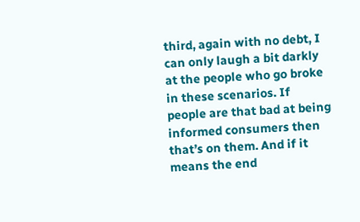third, again with no debt, I can only laugh a bit darkly at the people who go broke in these scenarios. If people are that bad at being informed consumers then that’s on them. And if it means the end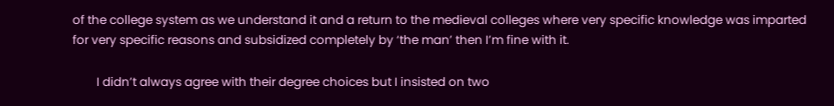of the college system as we understand it and a return to the medieval colleges where very specific knowledge was imparted for very specific reasons and subsidized completely by ‘the man’ then I’m fine with it.

        I didn’t always agree with their degree choices but I insisted on two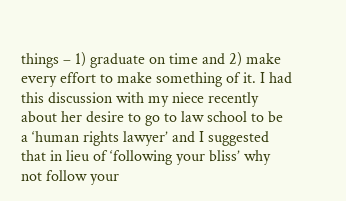things – 1) graduate on time and 2) make every effort to make something of it. I had this discussion with my niece recently about her desire to go to law school to be a ‘human rights lawyer’ and I suggested that in lieu of ‘following your bliss’ why not follow your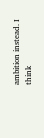ambition instead. I think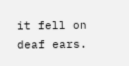it fell on deaf ears.